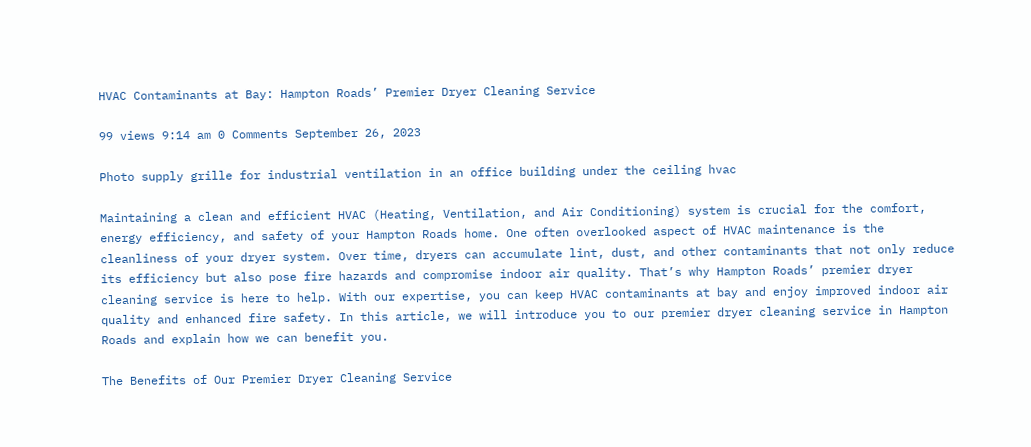HVAC Contaminants at Bay: Hampton Roads’ Premier Dryer Cleaning Service

99 views 9:14 am 0 Comments September 26, 2023

Photo supply grille for industrial ventilation in an office building under the ceiling hvac

Maintaining a clean and efficient HVAC (Heating, Ventilation, and Air Conditioning) system is crucial for the comfort, energy efficiency, and safety of your Hampton Roads home. One often overlooked aspect of HVAC maintenance is the cleanliness of your dryer system. Over time, dryers can accumulate lint, dust, and other contaminants that not only reduce its efficiency but also pose fire hazards and compromise indoor air quality. That’s why Hampton Roads’ premier dryer cleaning service is here to help. With our expertise, you can keep HVAC contaminants at bay and enjoy improved indoor air quality and enhanced fire safety. In this article, we will introduce you to our premier dryer cleaning service in Hampton Roads and explain how we can benefit you.

The Benefits of Our Premier Dryer Cleaning Service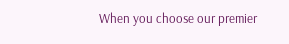When you choose our premier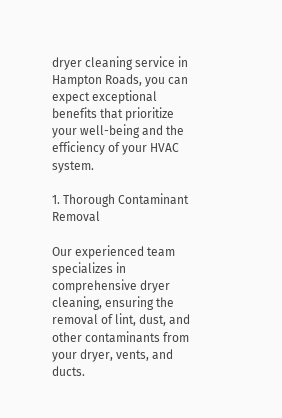dryer cleaning service in Hampton Roads, you can expect exceptional benefits that prioritize your well-being and the efficiency of your HVAC system.

1. Thorough Contaminant Removal

Our experienced team specializes in comprehensive dryer cleaning, ensuring the removal of lint, dust, and other contaminants from your dryer, vents, and ducts.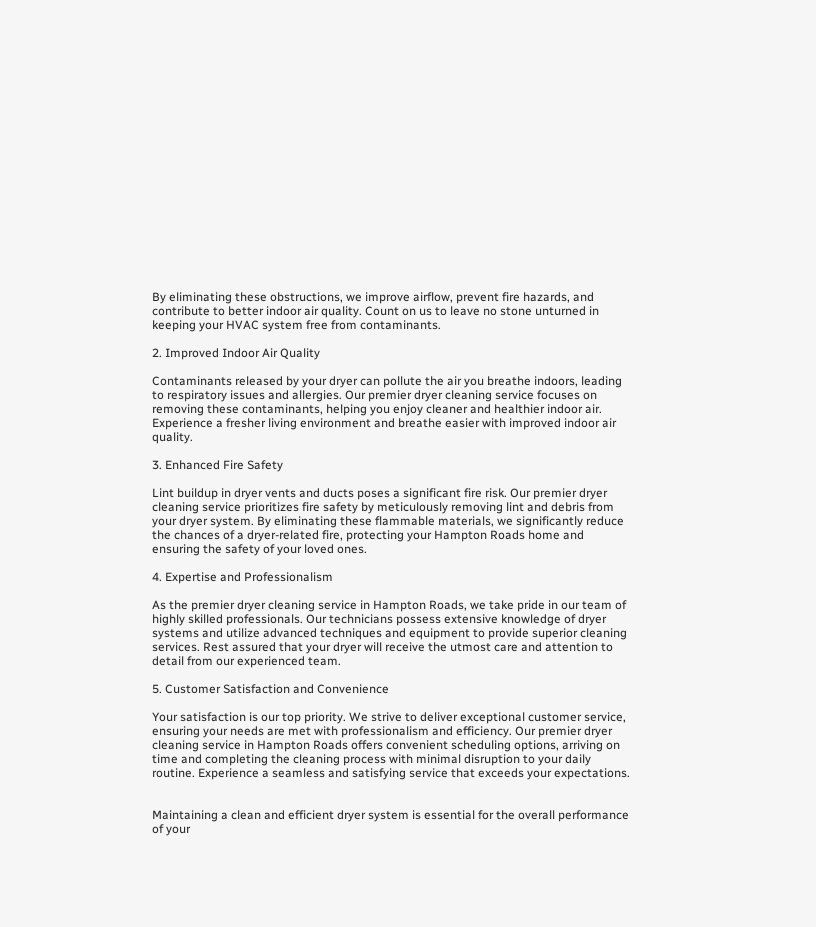By eliminating these obstructions, we improve airflow, prevent fire hazards, and contribute to better indoor air quality. Count on us to leave no stone unturned in keeping your HVAC system free from contaminants.

2. Improved Indoor Air Quality

Contaminants released by your dryer can pollute the air you breathe indoors, leading to respiratory issues and allergies. Our premier dryer cleaning service focuses on removing these contaminants, helping you enjoy cleaner and healthier indoor air. Experience a fresher living environment and breathe easier with improved indoor air quality.

3. Enhanced Fire Safety

Lint buildup in dryer vents and ducts poses a significant fire risk. Our premier dryer cleaning service prioritizes fire safety by meticulously removing lint and debris from your dryer system. By eliminating these flammable materials, we significantly reduce the chances of a dryer-related fire, protecting your Hampton Roads home and ensuring the safety of your loved ones.

4. Expertise and Professionalism

As the premier dryer cleaning service in Hampton Roads, we take pride in our team of highly skilled professionals. Our technicians possess extensive knowledge of dryer systems and utilize advanced techniques and equipment to provide superior cleaning services. Rest assured that your dryer will receive the utmost care and attention to detail from our experienced team.

5. Customer Satisfaction and Convenience

Your satisfaction is our top priority. We strive to deliver exceptional customer service, ensuring your needs are met with professionalism and efficiency. Our premier dryer cleaning service in Hampton Roads offers convenient scheduling options, arriving on time and completing the cleaning process with minimal disruption to your daily routine. Experience a seamless and satisfying service that exceeds your expectations.


Maintaining a clean and efficient dryer system is essential for the overall performance of your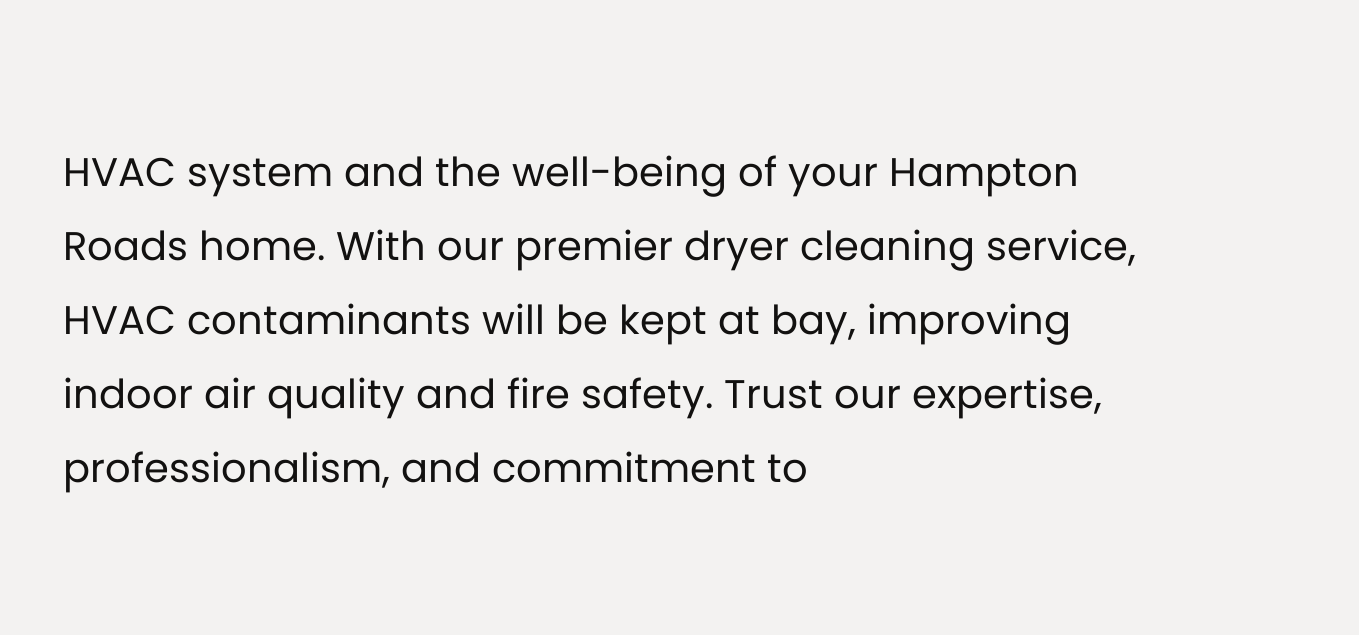HVAC system and the well-being of your Hampton Roads home. With our premier dryer cleaning service, HVAC contaminants will be kept at bay, improving indoor air quality and fire safety. Trust our expertise, professionalism, and commitment to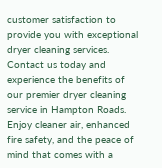customer satisfaction to provide you with exceptional dryer cleaning services. Contact us today and experience the benefits of our premier dryer cleaning service in Hampton Roads. Enjoy cleaner air, enhanced fire safety, and the peace of mind that comes with a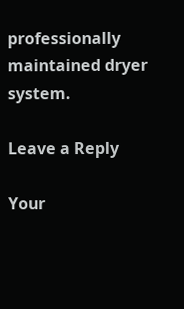professionally maintained dryer system.

Leave a Reply

Your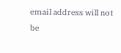email address will not be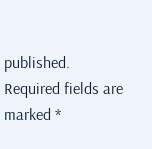published. Required fields are marked *